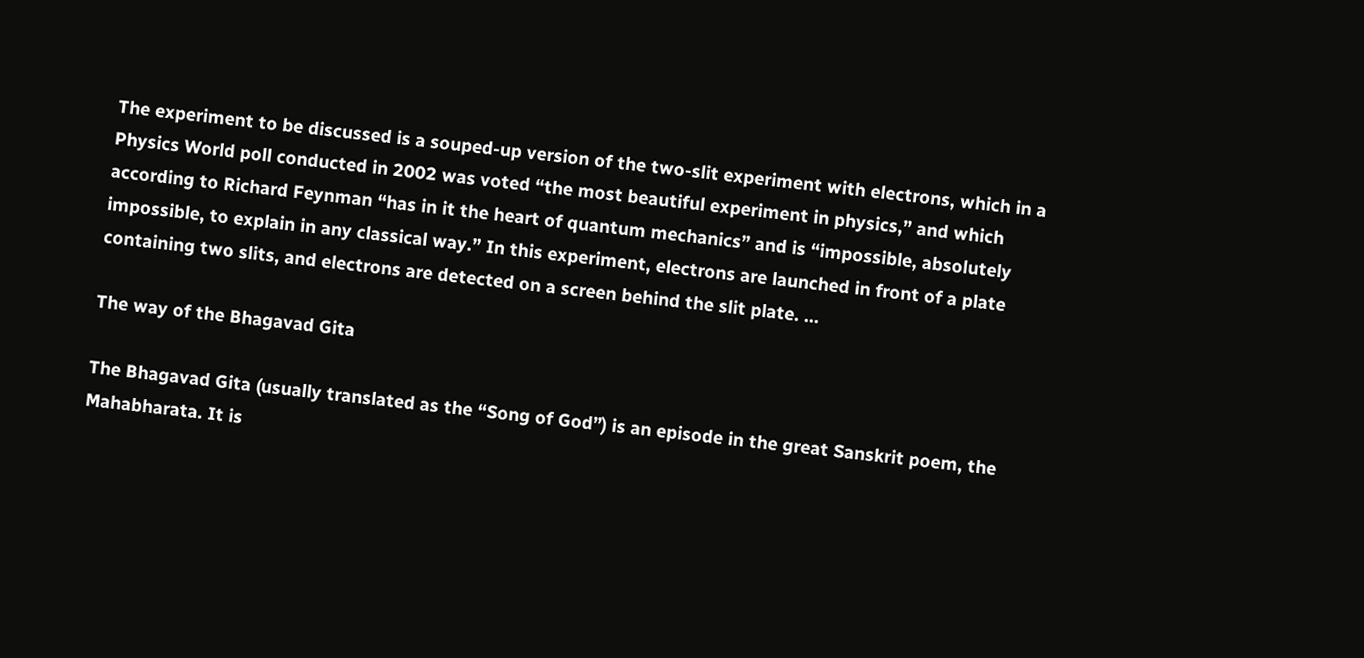The experiment to be discussed is a souped-up version of the two-slit experiment with electrons, which in a Physics World poll conducted in 2002 was voted “the most beautiful experiment in physics,” and which according to Richard Feynman “has in it the heart of quantum mechanics” and is “impossible, absolutely impossible, to explain in any classical way.” In this experiment, electrons are launched in front of a plate containing two slits, and electrons are detected on a screen behind the slit plate. …

The way of the Bhagavad Gita

The Bhagavad Gita (usually translated as the “Song of God”) is an episode in the great Sanskrit poem, the Mahabharata. It is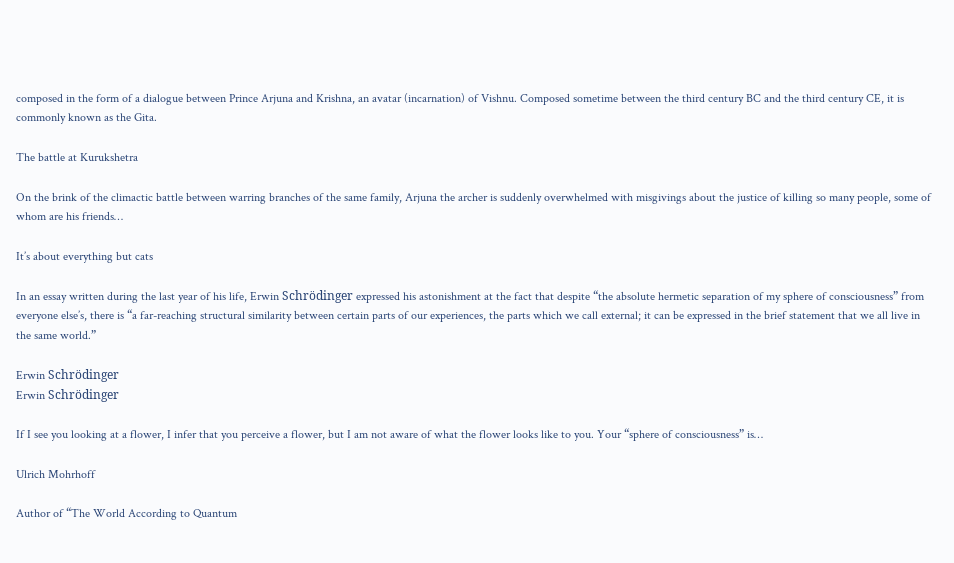composed in the form of a dialogue between Prince Arjuna and Krishna, an avatar (incarnation) of Vishnu. Composed sometime between the third century BC and the third century CE, it is commonly known as the Gita.

The battle at Kurukshetra

On the brink of the climactic battle between warring branches of the same family, Arjuna the archer is suddenly overwhelmed with misgivings about the justice of killing so many people, some of whom are his friends…

It’s about everything but cats

In an essay written during the last year of his life, Erwin Schrödinger expressed his astonishment at the fact that despite “the absolute hermetic separation of my sphere of consciousness” from everyone else’s, there is “a far-reaching structural similarity between certain parts of our experiences, the parts which we call external; it can be expressed in the brief statement that we all live in the same world.”

Erwin Schrödinger
Erwin Schrödinger

If I see you looking at a flower, I infer that you perceive a flower, but I am not aware of what the flower looks like to you. Your “sphere of consciousness” is…

Ulrich Mohrhoff

Author of “The World According to Quantum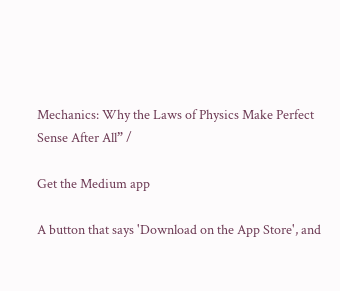Mechanics: Why the Laws of Physics Make Perfect Sense After All” /

Get the Medium app

A button that says 'Download on the App Store', and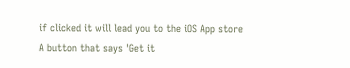if clicked it will lead you to the iOS App store
A button that says 'Get it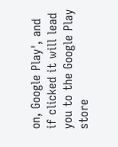on, Google Play', and if clicked it will lead you to the Google Play store